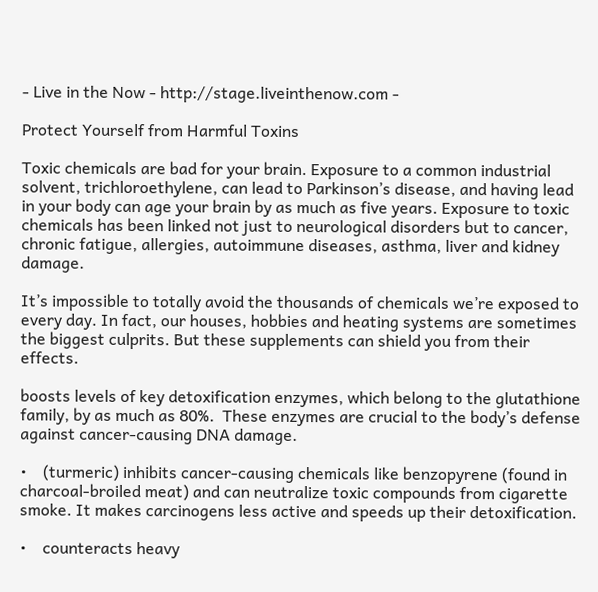- Live in the Now - http://stage.liveinthenow.com -

Protect Yourself from Harmful Toxins

Toxic chemicals are bad for your brain. Exposure to a common industrial solvent, trichloroethylene, can lead to Parkinson’s disease, and having lead in your body can age your brain by as much as five years. Exposure to toxic chemicals has been linked not just to neurological disorders but to cancer, chronic fatigue, allergies, autoimmune diseases, asthma, liver and kidney damage.

It’s impossible to totally avoid the thousands of chemicals we’re exposed to every day. In fact, our houses, hobbies and heating systems are sometimes the biggest culprits. But these supplements can shield you from their effects.

boosts levels of key detoxification enzymes, which belong to the glutathione family, by as much as 80%.  These enzymes are crucial to the body’s defense against cancer-causing DNA damage.

•    (turmeric) inhibits cancer-causing chemicals like benzopyrene (found in charcoal-broiled meat) and can neutralize toxic compounds from cigarette smoke. It makes carcinogens less active and speeds up their detoxification.

•    counteracts heavy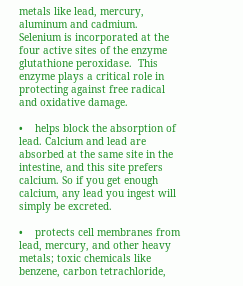metals like lead, mercury, aluminum and cadmium. Selenium is incorporated at the four active sites of the enzyme glutathione peroxidase.  This enzyme plays a critical role in protecting against free radical and oxidative damage.

•    helps block the absorption of lead. Calcium and lead are absorbed at the same site in the intestine, and this site prefers calcium. So if you get enough calcium, any lead you ingest will simply be excreted.

•    protects cell membranes from lead, mercury, and other heavy metals; toxic chemicals like benzene, carbon tetrachloride,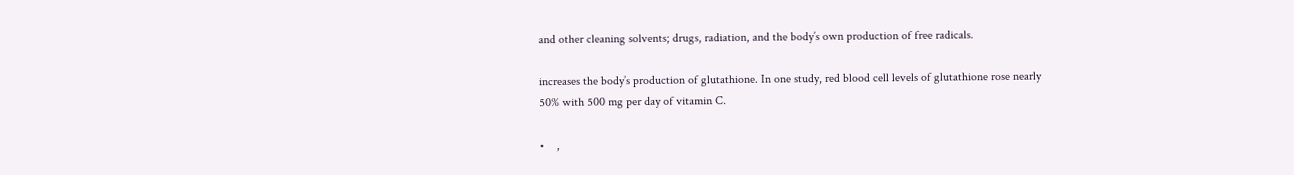and other cleaning solvents; drugs, radiation, and the body’s own production of free radicals.

increases the body’s production of glutathione. In one study, red blood cell levels of glutathione rose nearly 50% with 500 mg per day of vitamin C.

•    ,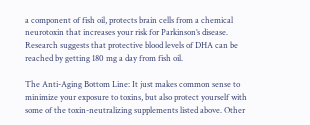a component of fish oil, protects brain cells from a chemical neurotoxin that increases your risk for Parkinson’s disease. Research suggests that protective blood levels of DHA can be reached by getting 180 mg a day from fish oil.

The Anti-Aging Bottom Line: It just makes common sense to minimize your exposure to toxins, but also protect yourself with some of the toxin-neutralizing supplements listed above. Other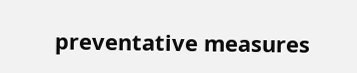preventative measures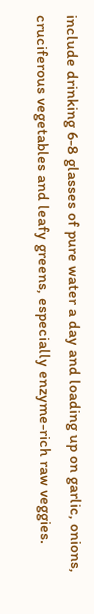include drinking 6-8 glasses of pure water a day and loading up on garlic, onions, cruciferous vegetables and leafy greens, especially enzyme-rich raw veggies.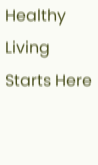Healthy Living Starts Here